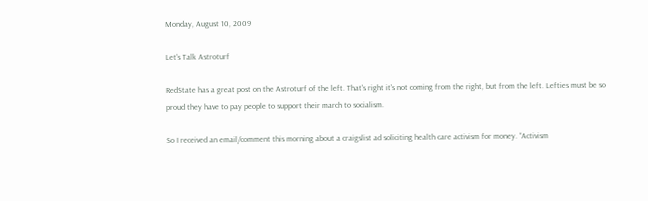Monday, August 10, 2009

Let's Talk Astroturf

RedState has a great post on the Astroturf of the left. That's right it's not coming from the right, but from the left. Lefties must be so proud they have to pay people to support their march to socialism.

So I received an email/comment this morning about a craigslist ad soliciting health care activism for money. “Activism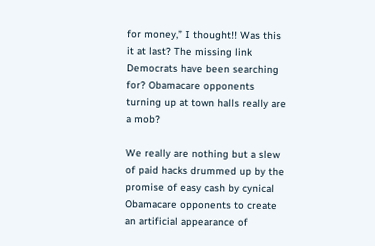for money,” I thought!! Was this it at last? The missing link Democrats have been searching for? Obamacare opponents turning up at town halls really are a mob?

We really are nothing but a slew of paid hacks drummed up by the promise of easy cash by cynical Obamacare opponents to create an artificial appearance of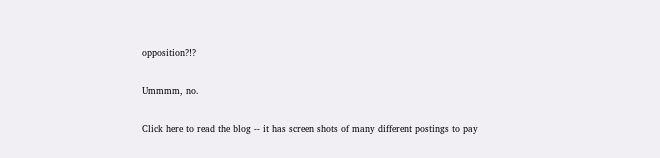opposition?!?

Ummmm, no.

Click here to read the blog -- it has screen shots of many different postings to pay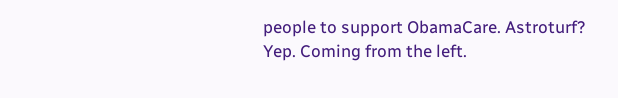people to support ObamaCare. Astroturf? Yep. Coming from the left.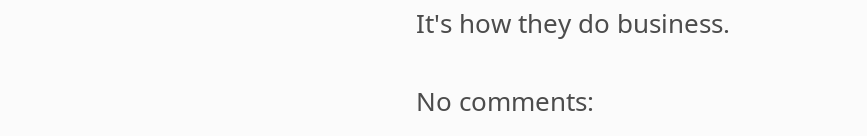It's how they do business.

No comments: